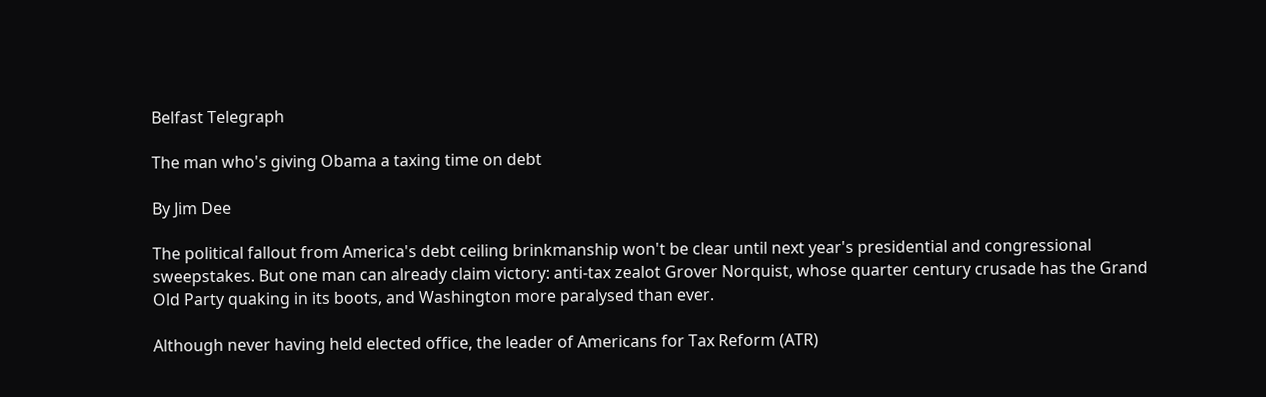Belfast Telegraph

The man who's giving Obama a taxing time on debt

By Jim Dee

The political fallout from America's debt ceiling brinkmanship won't be clear until next year's presidential and congressional sweepstakes. But one man can already claim victory: anti-tax zealot Grover Norquist, whose quarter century crusade has the Grand Old Party quaking in its boots, and Washington more paralysed than ever.

Although never having held elected office, the leader of Americans for Tax Reform (ATR)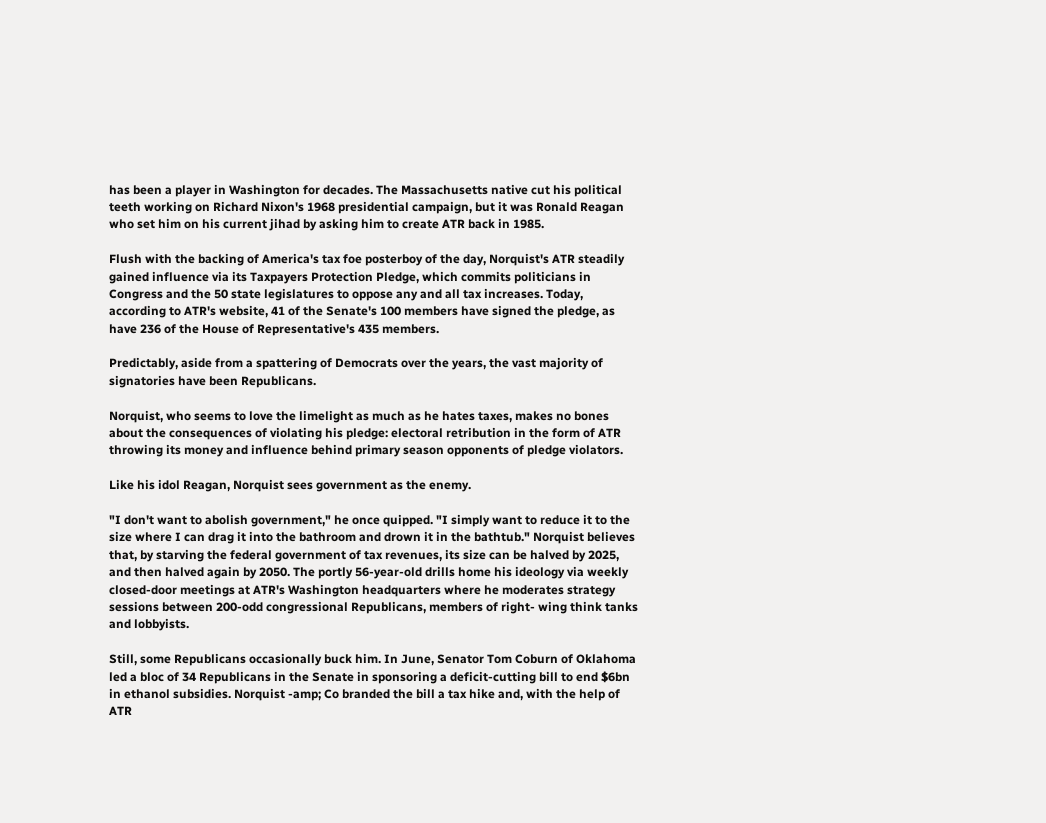has been a player in Washington for decades. The Massachusetts native cut his political teeth working on Richard Nixon's 1968 presidential campaign, but it was Ronald Reagan who set him on his current jihad by asking him to create ATR back in 1985.

Flush with the backing of America's tax foe posterboy of the day, Norquist's ATR steadily gained influence via its Taxpayers Protection Pledge, which commits politicians in Congress and the 50 state legislatures to oppose any and all tax increases. Today, according to ATR's website, 41 of the Senate's 100 members have signed the pledge, as have 236 of the House of Representative's 435 members.

Predictably, aside from a spattering of Democrats over the years, the vast majority of signatories have been Republicans.

Norquist, who seems to love the limelight as much as he hates taxes, makes no bones about the consequences of violating his pledge: electoral retribution in the form of ATR throwing its money and influence behind primary season opponents of pledge violators.

Like his idol Reagan, Norquist sees government as the enemy.

"I don't want to abolish government," he once quipped. "I simply want to reduce it to the size where I can drag it into the bathroom and drown it in the bathtub." Norquist believes that, by starving the federal government of tax revenues, its size can be halved by 2025, and then halved again by 2050. The portly 56-year-old drills home his ideology via weekly closed-door meetings at ATR's Washington headquarters where he moderates strategy sessions between 200-odd congressional Republicans, members of right- wing think tanks and lobbyists.

Still, some Republicans occasionally buck him. In June, Senator Tom Coburn of Oklahoma led a bloc of 34 Republicans in the Senate in sponsoring a deficit-cutting bill to end $6bn in ethanol subsidies. Norquist -amp; Co branded the bill a tax hike and, with the help of ATR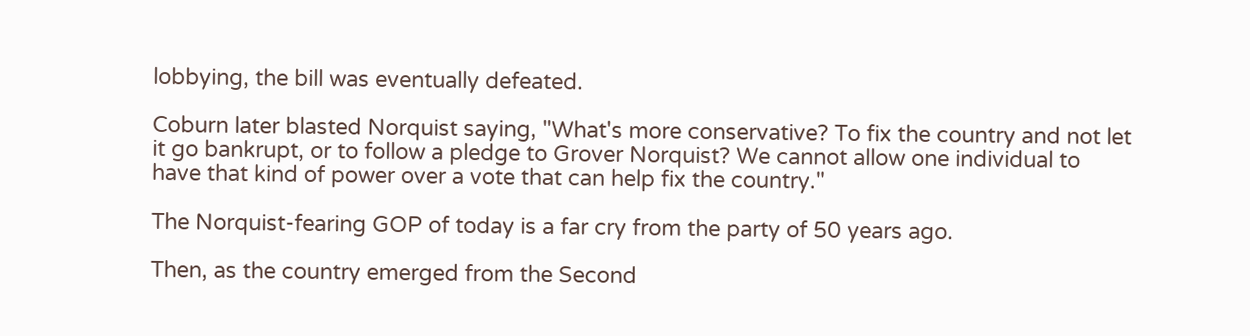lobbying, the bill was eventually defeated.

Coburn later blasted Norquist saying, "What's more conservative? To fix the country and not let it go bankrupt, or to follow a pledge to Grover Norquist? We cannot allow one individual to have that kind of power over a vote that can help fix the country."

The Norquist-fearing GOP of today is a far cry from the party of 50 years ago.

Then, as the country emerged from the Second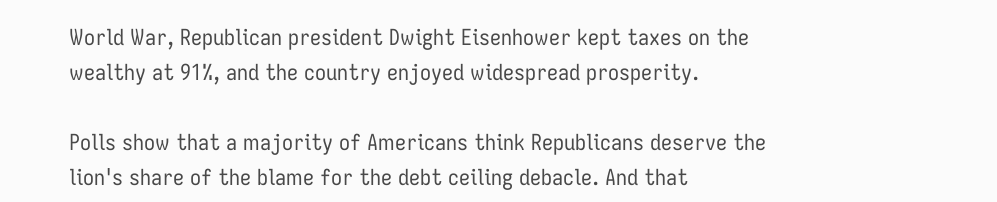World War, Republican president Dwight Eisenhower kept taxes on the wealthy at 91%, and the country enjoyed widespread prosperity.

Polls show that a majority of Americans think Republicans deserve the lion's share of the blame for the debt ceiling debacle. And that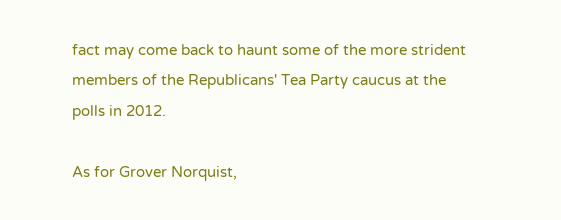fact may come back to haunt some of the more strident members of the Republicans' Tea Party caucus at the polls in 2012.

As for Grover Norquist,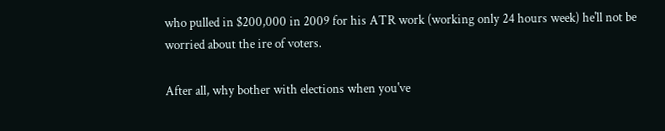who pulled in $200,000 in 2009 for his ATR work (working only 24 hours week) he'll not be worried about the ire of voters.

After all, why bother with elections when you've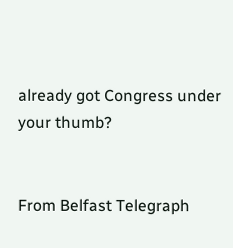already got Congress under your thumb?


From Belfast Telegraph